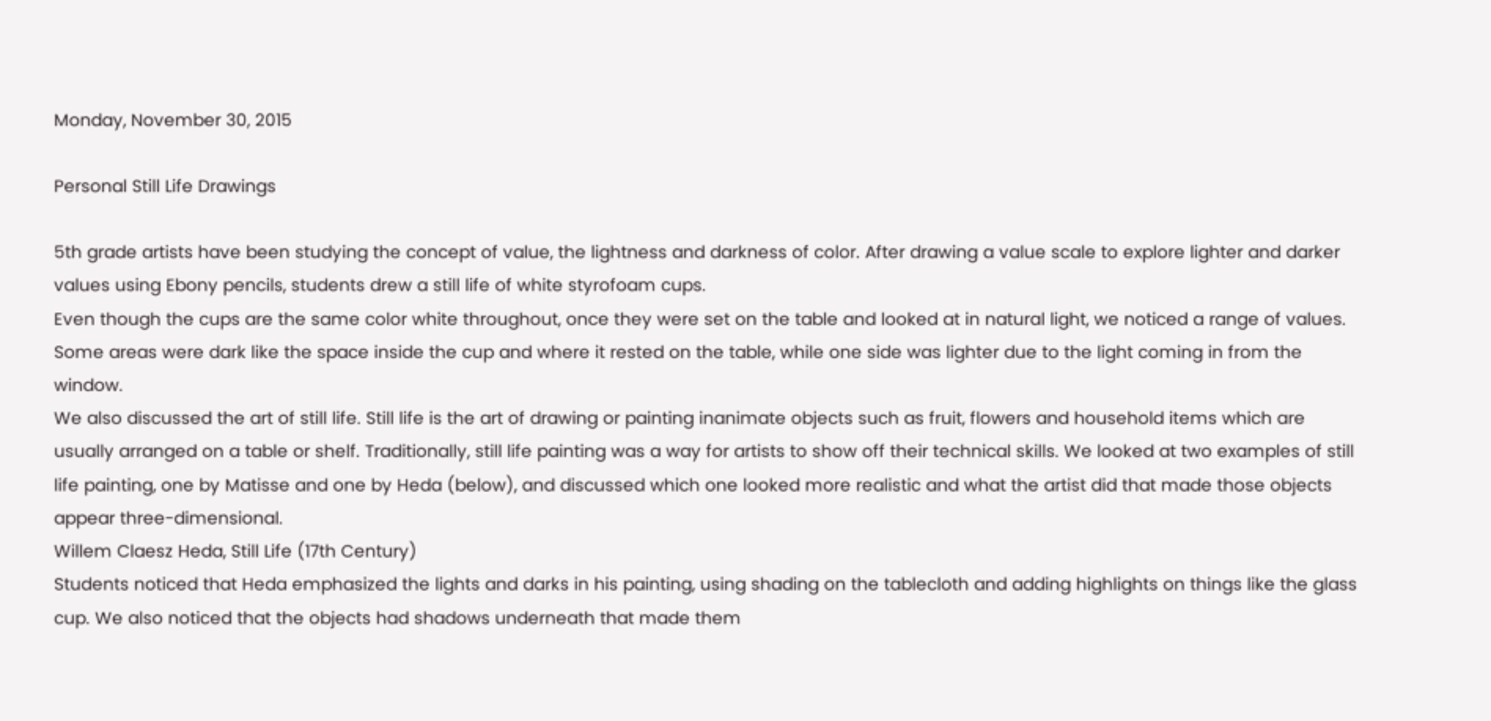Monday, November 30, 2015

Personal Still Life Drawings

5th grade artists have been studying the concept of value, the lightness and darkness of color. After drawing a value scale to explore lighter and darker values using Ebony pencils, students drew a still life of white styrofoam cups.
Even though the cups are the same color white throughout, once they were set on the table and looked at in natural light, we noticed a range of values. Some areas were dark like the space inside the cup and where it rested on the table, while one side was lighter due to the light coming in from the window.
We also discussed the art of still life. Still life is the art of drawing or painting inanimate objects such as fruit, flowers and household items which are usually arranged on a table or shelf. Traditionally, still life painting was a way for artists to show off their technical skills. We looked at two examples of still life painting, one by Matisse and one by Heda (below), and discussed which one looked more realistic and what the artist did that made those objects appear three-dimensional.
Willem Claesz Heda, Still Life (17th Century)
Students noticed that Heda emphasized the lights and darks in his painting, using shading on the tablecloth and adding highlights on things like the glass cup. We also noticed that the objects had shadows underneath that made them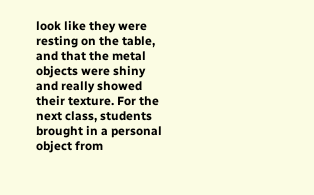look like they were resting on the table, and that the metal objects were shiny and really showed their texture. For the next class, students brought in a personal object from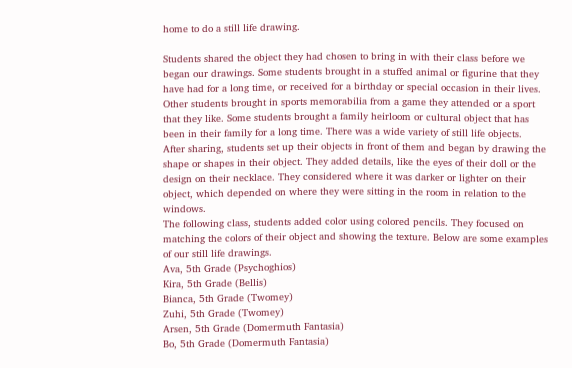home to do a still life drawing.

Students shared the object they had chosen to bring in with their class before we began our drawings. Some students brought in a stuffed animal or figurine that they have had for a long time, or received for a birthday or special occasion in their lives. Other students brought in sports memorabilia from a game they attended or a sport that they like. Some students brought a family heirloom or cultural object that has been in their family for a long time. There was a wide variety of still life objects.
After sharing, students set up their objects in front of them and began by drawing the shape or shapes in their object. They added details, like the eyes of their doll or the design on their necklace. They considered where it was darker or lighter on their object, which depended on where they were sitting in the room in relation to the windows.
The following class, students added color using colored pencils. They focused on matching the colors of their object and showing the texture. Below are some examples of our still life drawings.
Ava, 5th Grade (Psychoghios)
Kira, 5th Grade (Bellis)
Bianca, 5th Grade (Twomey)
Zuhi, 5th Grade (Twomey)
Arsen, 5th Grade (Domermuth Fantasia)
Bo, 5th Grade (Domermuth Fantasia)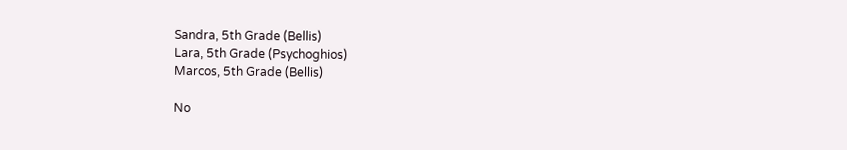Sandra, 5th Grade (Bellis)
Lara, 5th Grade (Psychoghios)
Marcos, 5th Grade (Bellis)

No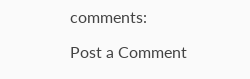comments:

Post a Comment